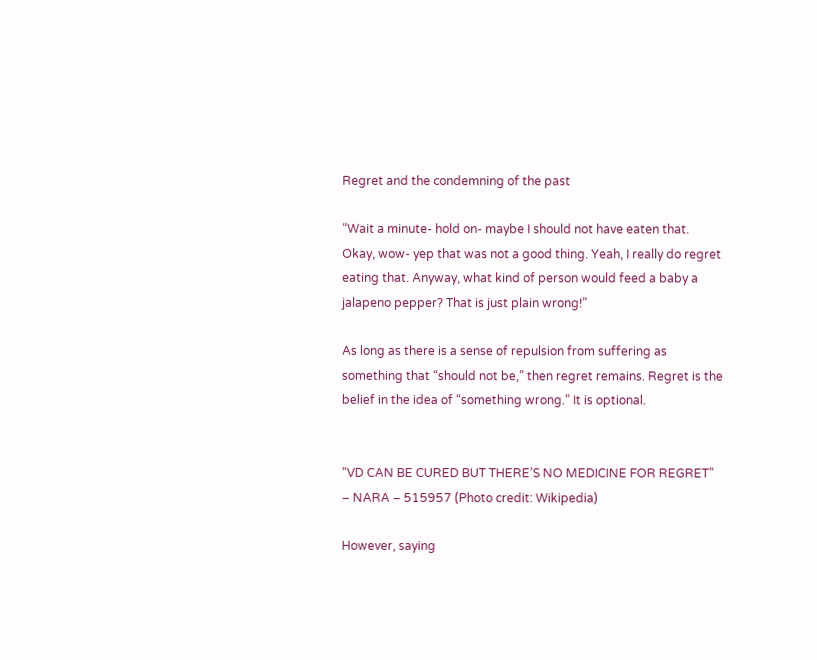Regret and the condemning of the past

“Wait a minute- hold on- maybe I should not have eaten that. Okay, wow- yep that was not a good thing. Yeah, I really do regret eating that. Anyway, what kind of person would feed a baby a jalapeno pepper? That is just plain wrong!”

As long as there is a sense of repulsion from suffering as something that “should not be,” then regret remains. Regret is the belief in the idea of “something wrong.” It is optional.


“VD CAN BE CURED BUT THERE’S NO MEDICINE FOR REGRET” – NARA – 515957 (Photo credit: Wikipedia)

However, saying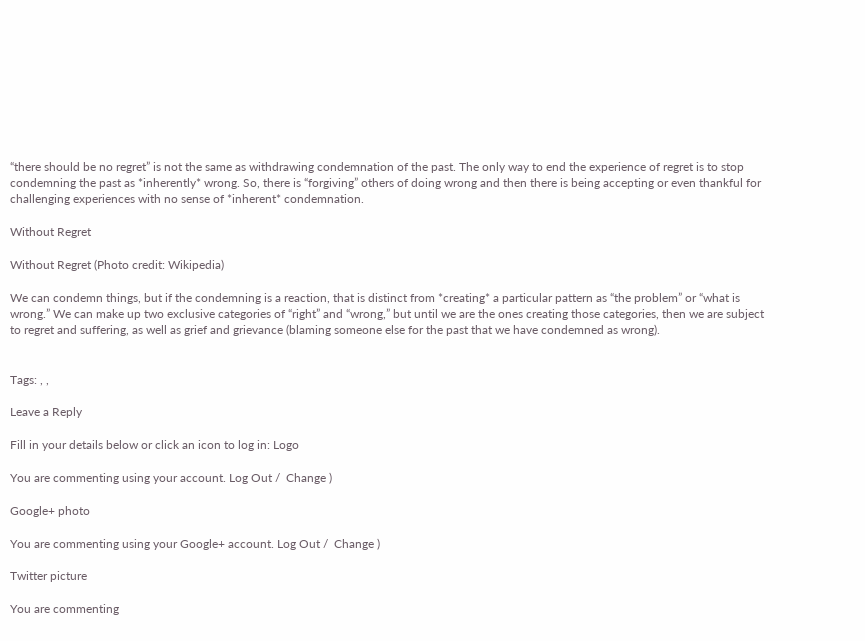“there should be no regret” is not the same as withdrawing condemnation of the past. The only way to end the experience of regret is to stop condemning the past as *inherently* wrong. So, there is “forgiving” others of doing wrong and then there is being accepting or even thankful for challenging experiences with no sense of *inherent* condemnation.

Without Regret

Without Regret (Photo credit: Wikipedia)

We can condemn things, but if the condemning is a reaction, that is distinct from *creating* a particular pattern as “the problem” or “what is wrong.” We can make up two exclusive categories of “right” and “wrong,” but until we are the ones creating those categories, then we are subject to regret and suffering, as well as grief and grievance (blaming someone else for the past that we have condemned as wrong).


Tags: , ,

Leave a Reply

Fill in your details below or click an icon to log in: Logo

You are commenting using your account. Log Out /  Change )

Google+ photo

You are commenting using your Google+ account. Log Out /  Change )

Twitter picture

You are commenting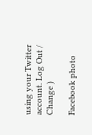using your Twitter account. Log Out /  Change )

Facebook photo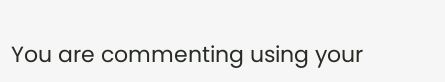You are commenting using your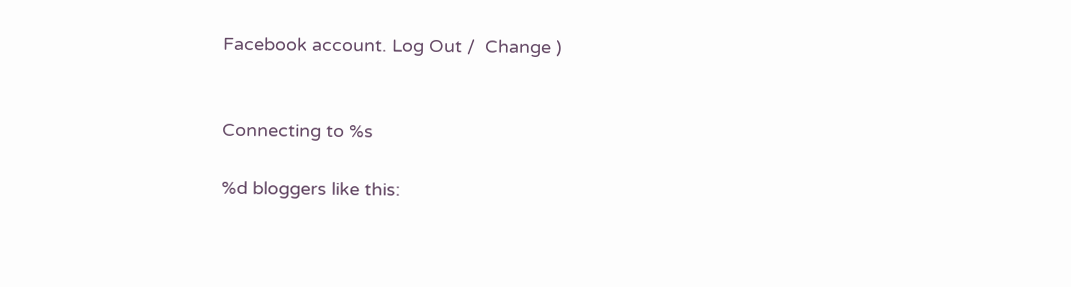Facebook account. Log Out /  Change )


Connecting to %s

%d bloggers like this: